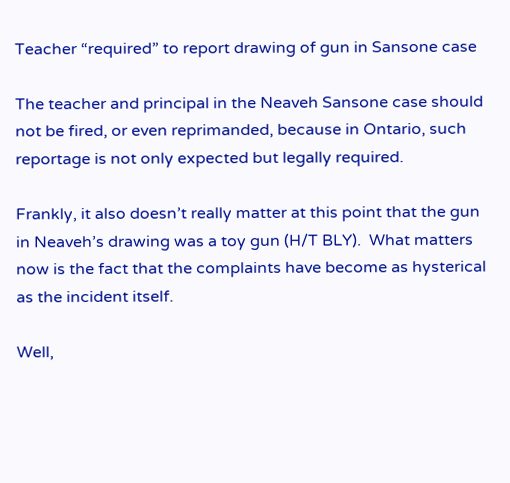Teacher “required” to report drawing of gun in Sansone case

The teacher and principal in the Neaveh Sansone case should not be fired, or even reprimanded, because in Ontario, such reportage is not only expected but legally required.

Frankly, it also doesn’t really matter at this point that the gun in Neaveh’s drawing was a toy gun (H/T BLY).  What matters now is the fact that the complaints have become as hysterical as the incident itself.

Well,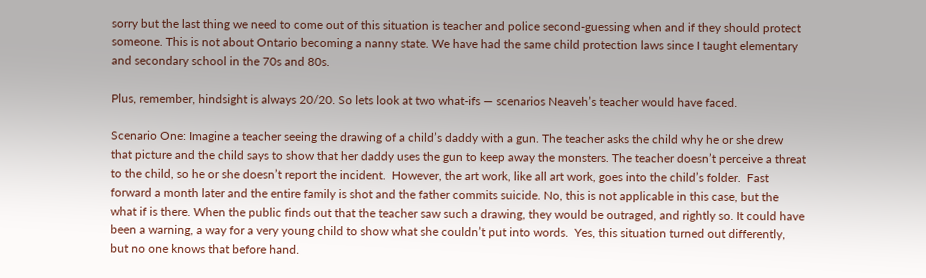sorry but the last thing we need to come out of this situation is teacher and police second-guessing when and if they should protect someone. This is not about Ontario becoming a nanny state. We have had the same child protection laws since I taught elementary and secondary school in the 70s and 80s.

Plus, remember, hindsight is always 20/20. So lets look at two what-ifs — scenarios Neaveh’s teacher would have faced.

Scenario One: Imagine a teacher seeing the drawing of a child’s daddy with a gun. The teacher asks the child why he or she drew that picture and the child says to show that her daddy uses the gun to keep away the monsters. The teacher doesn’t perceive a threat to the child, so he or she doesn’t report the incident.  However, the art work, like all art work, goes into the child’s folder.  Fast forward a month later and the entire family is shot and the father commits suicide. No, this is not applicable in this case, but the what if is there. When the public finds out that the teacher saw such a drawing, they would be outraged, and rightly so. It could have been a warning, a way for a very young child to show what she couldn’t put into words.  Yes, this situation turned out differently, but no one knows that before hand.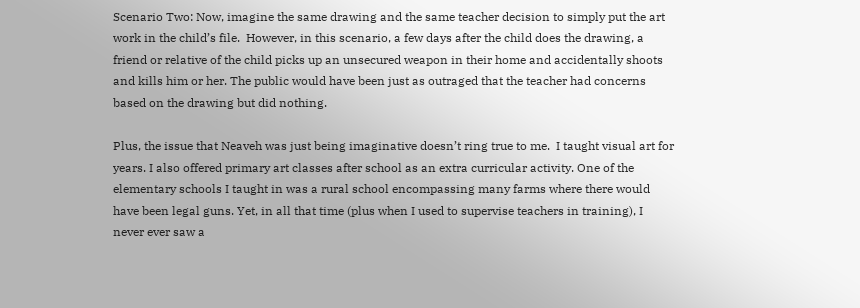Scenario Two: Now, imagine the same drawing and the same teacher decision to simply put the art work in the child’s file.  However, in this scenario, a few days after the child does the drawing, a friend or relative of the child picks up an unsecured weapon in their home and accidentally shoots and kills him or her. The public would have been just as outraged that the teacher had concerns based on the drawing but did nothing.

Plus, the issue that Neaveh was just being imaginative doesn’t ring true to me.  I taught visual art for years. I also offered primary art classes after school as an extra curricular activity. One of the elementary schools I taught in was a rural school encompassing many farms where there would have been legal guns. Yet, in all that time (plus when I used to supervise teachers in training), I never ever saw a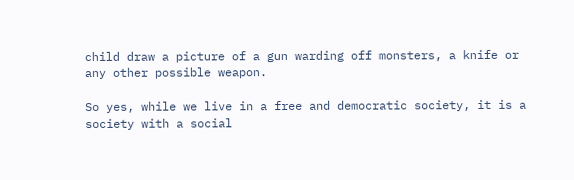child draw a picture of a gun warding off monsters, a knife or any other possible weapon.

So yes, while we live in a free and democratic society, it is a society with a social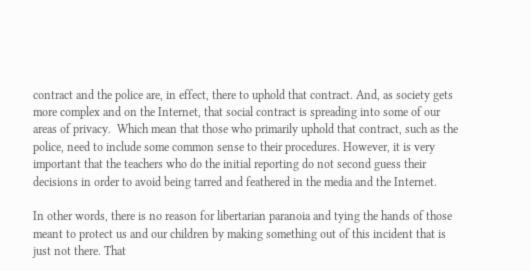contract and the police are, in effect, there to uphold that contract. And, as society gets more complex and on the Internet, that social contract is spreading into some of our areas of privacy.  Which mean that those who primarily uphold that contract, such as the police, need to include some common sense to their procedures. However, it is very important that the teachers who do the initial reporting do not second guess their decisions in order to avoid being tarred and feathered in the media and the Internet.

In other words, there is no reason for libertarian paranoia and tying the hands of those meant to protect us and our children by making something out of this incident that is just not there. That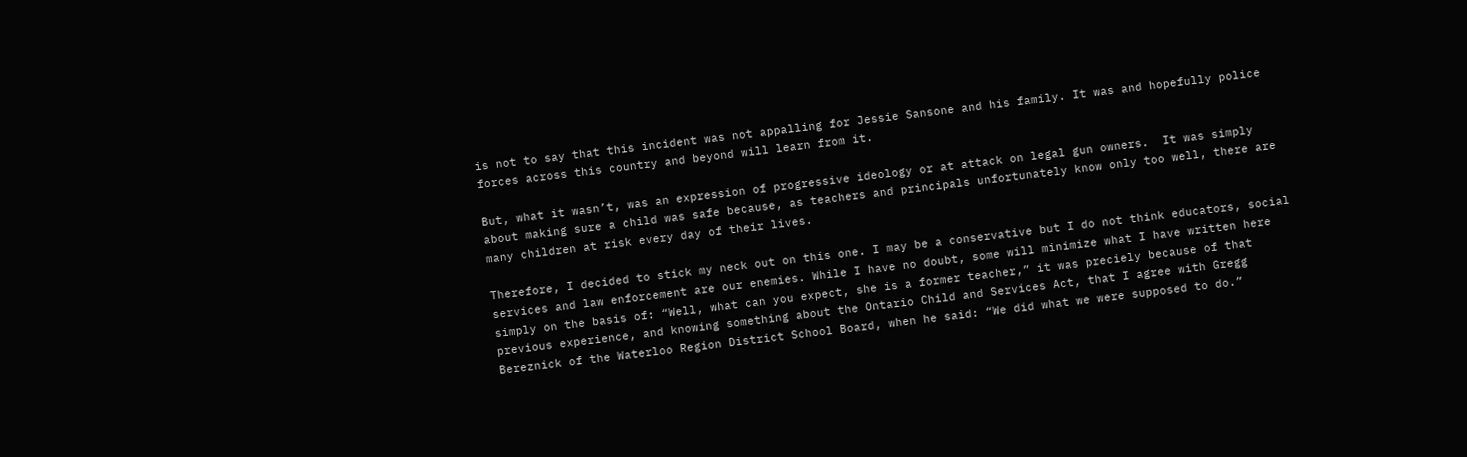is not to say that this incident was not appalling for Jessie Sansone and his family. It was and hopefully police forces across this country and beyond will learn from it.

But, what it wasn’t, was an expression of progressive ideology or at attack on legal gun owners.  It was simply about making sure a child was safe because, as teachers and principals unfortunately know only too well, there are many children at risk every day of their lives.

Therefore, I decided to stick my neck out on this one. I may be a conservative but I do not think educators, social services and law enforcement are our enemies. While I have no doubt, some will minimize what I have written here simply on the basis of: “Well, what can you expect, she is a former teacher,” it was preciely because of that previous experience, and knowing something about the Ontario Child and Services Act, that I agree with Gregg Bereznick of the Waterloo Region District School Board, when he said: “We did what we were supposed to do.”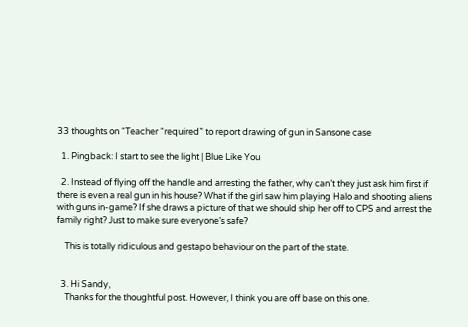33 thoughts on “Teacher “required” to report drawing of gun in Sansone case

  1. Pingback: I start to see the light | Blue Like You

  2. Instead of flying off the handle and arresting the father, why can’t they just ask him first if there is even a real gun in his house? What if the girl saw him playing Halo and shooting aliens with guns in-game? If she draws a picture of that we should ship her off to CPS and arrest the family right? Just to make sure everyone’s safe?

    This is totally ridiculous and gestapo behaviour on the part of the state.


  3. Hi Sandy,
    Thanks for the thoughtful post. However, I think you are off base on this one.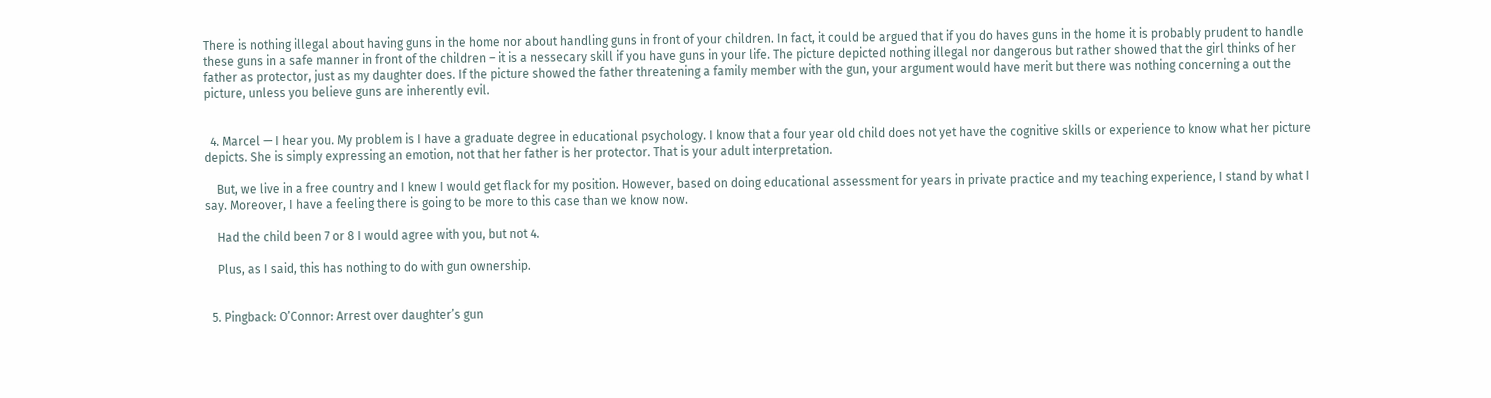There is nothing illegal about having guns in the home nor about handling guns in front of your children. In fact, it could be argued that if you do haves guns in the home it is probably prudent to handle these guns in a safe manner in front of the children – it is a nessecary skill if you have guns in your life. The picture depicted nothing illegal nor dangerous but rather showed that the girl thinks of her father as protector, just as my daughter does. If the picture showed the father threatening a family member with the gun, your argument would have merit but there was nothing concerning a out the picture, unless you believe guns are inherently evil.


  4. Marcel — I hear you. My problem is I have a graduate degree in educational psychology. I know that a four year old child does not yet have the cognitive skills or experience to know what her picture depicts. She is simply expressing an emotion, not that her father is her protector. That is your adult interpretation.

    But, we live in a free country and I knew I would get flack for my position. However, based on doing educational assessment for years in private practice and my teaching experience, I stand by what I say. Moreover, I have a feeling there is going to be more to this case than we know now.

    Had the child been 7 or 8 I would agree with you, but not 4.

    Plus, as I said, this has nothing to do with gun ownership.


  5. Pingback: O’Connor: Arrest over daughter’s gun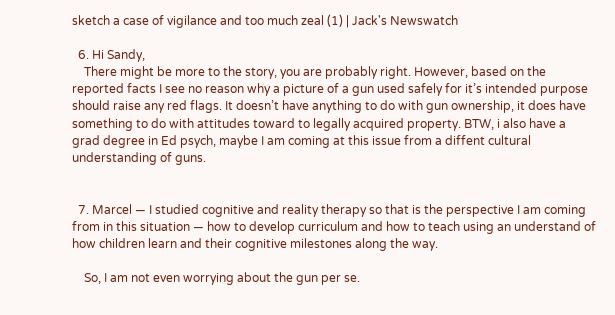sketch a case of vigilance and too much zeal (1) | Jack's Newswatch

  6. Hi Sandy,
    There might be more to the story, you are probably right. However, based on the reported facts I see no reason why a picture of a gun used safely for it’s intended purpose should raise any red flags. It doesn’t have anything to do with gun ownership, it does have something to do with attitudes toward to legally acquired property. BTW, i also have a grad degree in Ed psych, maybe I am coming at this issue from a diffent cultural understanding of guns.


  7. Marcel — I studied cognitive and reality therapy so that is the perspective I am coming from in this situation — how to develop curriculum and how to teach using an understand of how children learn and their cognitive milestones along the way.

    So, I am not even worrying about the gun per se.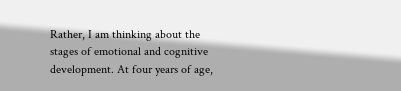Rather, I am thinking about the stages of emotional and cognitive development. At four years of age,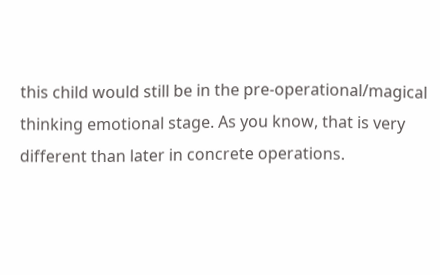this child would still be in the pre-operational/magical thinking emotional stage. As you know, that is very different than later in concrete operations.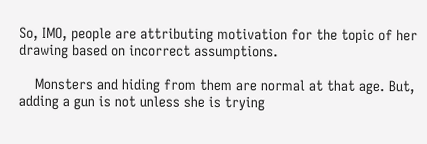So, IMO, people are attributing motivation for the topic of her drawing based on incorrect assumptions.

    Monsters and hiding from them are normal at that age. But, adding a gun is not unless she is trying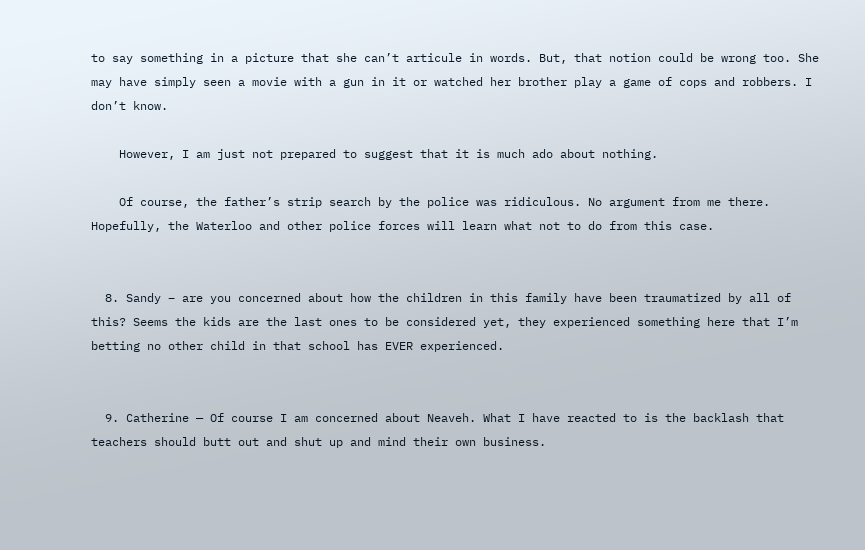to say something in a picture that she can’t articule in words. But, that notion could be wrong too. She may have simply seen a movie with a gun in it or watched her brother play a game of cops and robbers. I don’t know.

    However, I am just not prepared to suggest that it is much ado about nothing.

    Of course, the father’s strip search by the police was ridiculous. No argument from me there. Hopefully, the Waterloo and other police forces will learn what not to do from this case.


  8. Sandy – are you concerned about how the children in this family have been traumatized by all of this? Seems the kids are the last ones to be considered yet, they experienced something here that I’m betting no other child in that school has EVER experienced.


  9. Catherine — Of course I am concerned about Neaveh. What I have reacted to is the backlash that teachers should butt out and shut up and mind their own business.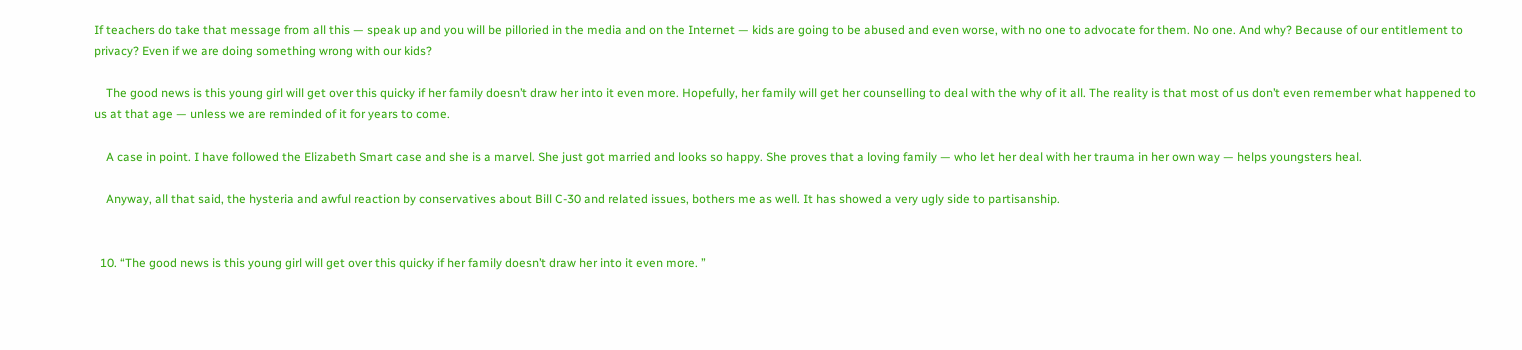If teachers do take that message from all this — speak up and you will be pilloried in the media and on the Internet — kids are going to be abused and even worse, with no one to advocate for them. No one. And why? Because of our entitlement to privacy? Even if we are doing something wrong with our kids?

    The good news is this young girl will get over this quicky if her family doesn’t draw her into it even more. Hopefully, her family will get her counselling to deal with the why of it all. The reality is that most of us don’t even remember what happened to us at that age — unless we are reminded of it for years to come.

    A case in point. I have followed the Elizabeth Smart case and she is a marvel. She just got married and looks so happy. She proves that a loving family — who let her deal with her trauma in her own way — helps youngsters heal.

    Anyway, all that said, the hysteria and awful reaction by conservatives about Bill C-30 and related issues, bothers me as well. It has showed a very ugly side to partisanship.


  10. “The good news is this young girl will get over this quicky if her family doesn’t draw her into it even more. ”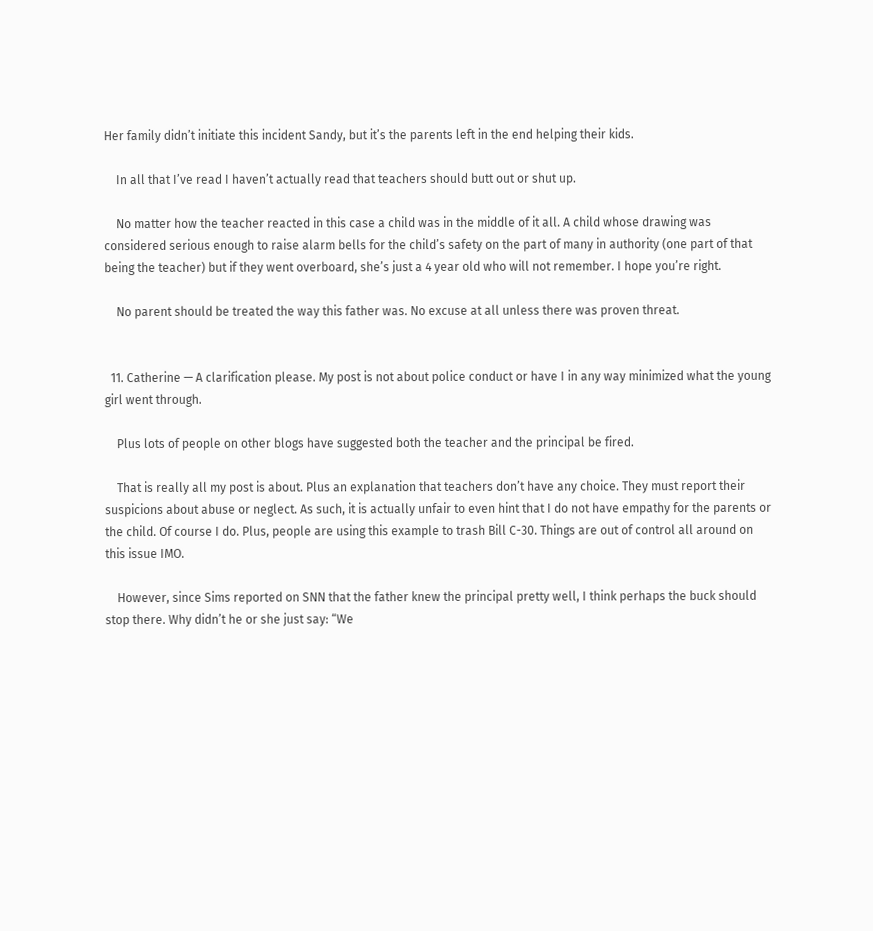Her family didn’t initiate this incident Sandy, but it’s the parents left in the end helping their kids.

    In all that I’ve read I haven’t actually read that teachers should butt out or shut up.

    No matter how the teacher reacted in this case a child was in the middle of it all. A child whose drawing was considered serious enough to raise alarm bells for the child’s safety on the part of many in authority (one part of that being the teacher) but if they went overboard, she’s just a 4 year old who will not remember. I hope you’re right.

    No parent should be treated the way this father was. No excuse at all unless there was proven threat.


  11. Catherine — A clarification please. My post is not about police conduct or have I in any way minimized what the young girl went through.

    Plus lots of people on other blogs have suggested both the teacher and the principal be fired.

    That is really all my post is about. Plus an explanation that teachers don’t have any choice. They must report their suspicions about abuse or neglect. As such, it is actually unfair to even hint that I do not have empathy for the parents or the child. Of course I do. Plus, people are using this example to trash Bill C-30. Things are out of control all around on this issue IMO.

    However, since Sims reported on SNN that the father knew the principal pretty well, I think perhaps the buck should stop there. Why didn’t he or she just say: “We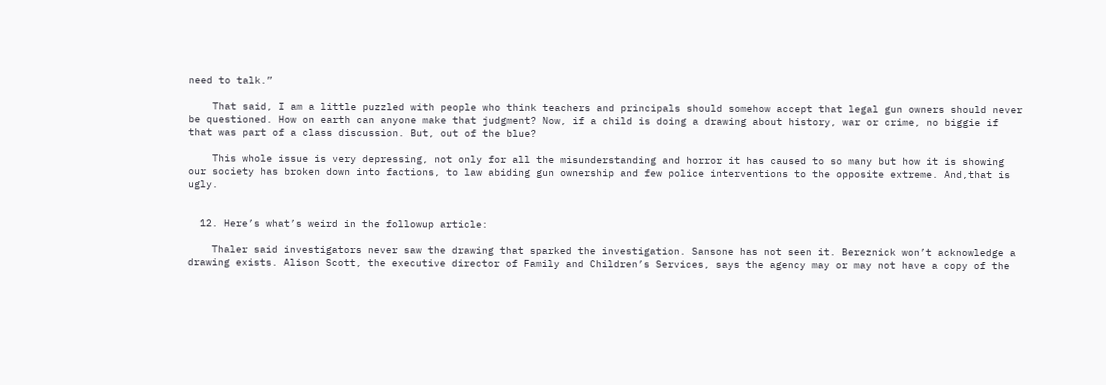need to talk.”

    That said, I am a little puzzled with people who think teachers and principals should somehow accept that legal gun owners should never be questioned. How on earth can anyone make that judgment? Now, if a child is doing a drawing about history, war or crime, no biggie if that was part of a class discussion. But, out of the blue?

    This whole issue is very depressing, not only for all the misunderstanding and horror it has caused to so many but how it is showing our society has broken down into factions, to law abiding gun ownership and few police interventions to the opposite extreme. And,that is ugly.


  12. Here’s what’s weird in the followup article:

    Thaler said investigators never saw the drawing that sparked the investigation. Sansone has not seen it. Bereznick won’t acknowledge a drawing exists. Alison Scott, the executive director of Family and Children’s Services, says the agency may or may not have a copy of the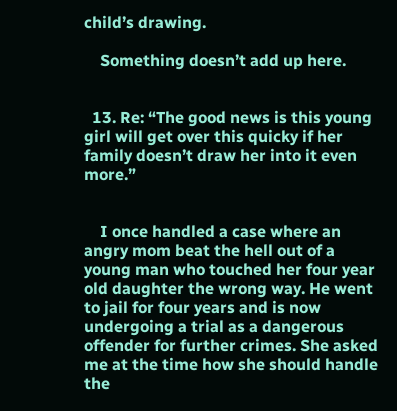child’s drawing.

    Something doesn’t add up here.


  13. Re: “The good news is this young girl will get over this quicky if her family doesn’t draw her into it even more.”


    I once handled a case where an angry mom beat the hell out of a young man who touched her four year old daughter the wrong way. He went to jail for four years and is now undergoing a trial as a dangerous offender for further crimes. She asked me at the time how she should handle the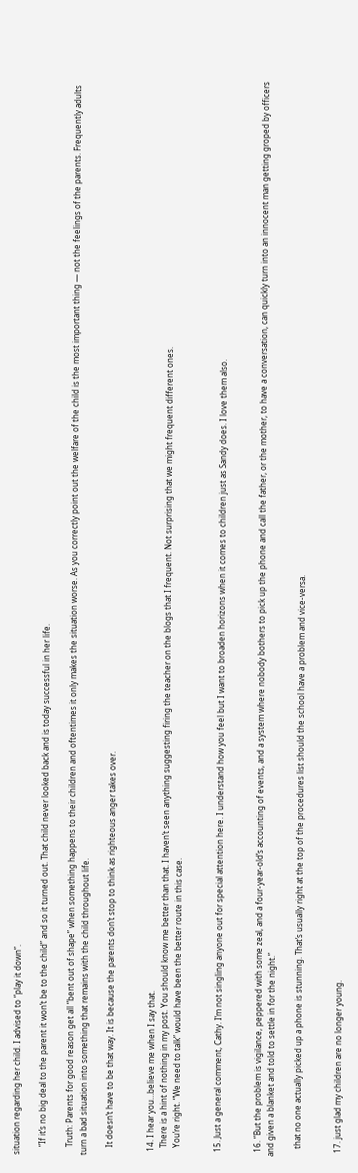situation regarding her child. I advised to “play it down”.

    “If it’s no big deal to the parent it won’t be to the child” and so it turned out. That child never looked back and is today successful in her life.

    Truth: Parents for good reason get all “bent out of shape” when something happens to their children and oftentimes it only makes the situation worse. As you correctly point out the welfare of the child is the most important thing — not the feelings of the parents. Frequently adults turn a bad situation into something that remains with the child throughout life.

    It doesn’t have to be that way. It is because the parents don’t stop to think as righteous anger takes over.


  14. I hear you…believe me when I say that.
    There is a hint of nothing in my post. You should know me better than that. I haven’t seen anything suggesting firing the teacher on the blogs that I frequent. Not surprising that we might frequent different ones.
    You’re right. “We need to talk” would have been the better route in this case.


  15. Just a general comment, Cathy. I’m not singling anyone out for special attention here. I understand how you feel but I want to broaden horizons when it comes to children just as Sandy does. I love them also.


  16. “But the problem is vigilance, peppered with some zeal, and a four-year-old’s accounting of events, and a system where nobody bothers to pick up the phone and call the father, or the mother, to have a conversation, can quickly turn into an innocent man getting groped by officers and given a blanket and told to settle in for the night.”

    that no one actually picked up a phone is stunning. That’s usually right at the top of the procedures list should the school have a problem and vice-versa.


  17. just glad my children are no longer young.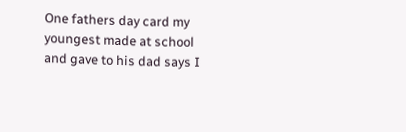One fathers day card my youngest made at school and gave to his dad says I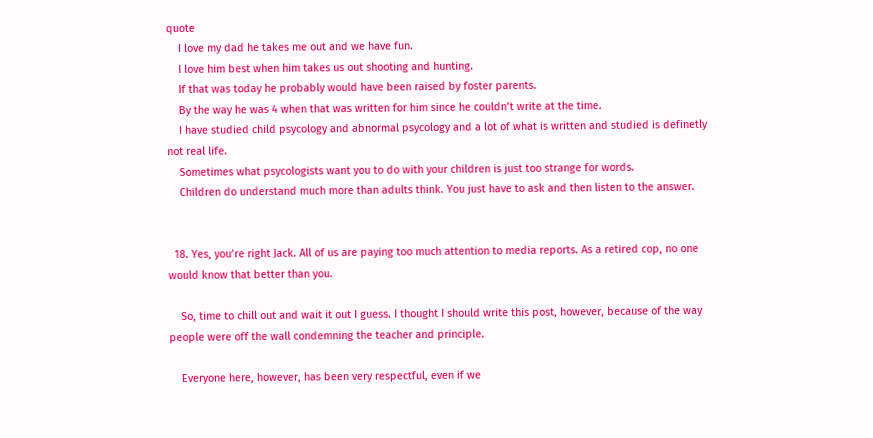quote
    I love my dad he takes me out and we have fun.
    I love him best when him takes us out shooting and hunting.
    If that was today he probably would have been raised by foster parents.
    By the way he was 4 when that was written for him since he couldn’t write at the time.
    I have studied child psycology and abnormal psycology and a lot of what is written and studied is definetly not real life.
    Sometimes what psycologists want you to do with your children is just too strange for words.
    Children do understand much more than adults think. You just have to ask and then listen to the answer.


  18. Yes, you’re right Jack. All of us are paying too much attention to media reports. As a retired cop, no one would know that better than you.

    So, time to chill out and wait it out I guess. I thought I should write this post, however, because of the way people were off the wall condemning the teacher and principle.

    Everyone here, however, has been very respectful, even if we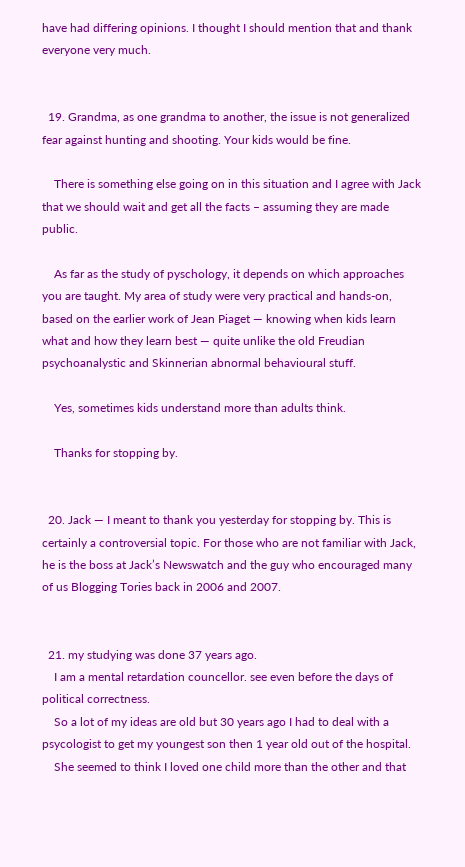have had differing opinions. I thought I should mention that and thank everyone very much.


  19. Grandma, as one grandma to another, the issue is not generalized fear against hunting and shooting. Your kids would be fine.

    There is something else going on in this situation and I agree with Jack that we should wait and get all the facts – assuming they are made public.

    As far as the study of pyschology, it depends on which approaches you are taught. My area of study were very practical and hands-on, based on the earlier work of Jean Piaget — knowing when kids learn what and how they learn best — quite unlike the old Freudian psychoanalystic and Skinnerian abnormal behavioural stuff.

    Yes, sometimes kids understand more than adults think.

    Thanks for stopping by.


  20. Jack — I meant to thank you yesterday for stopping by. This is certainly a controversial topic. For those who are not familiar with Jack, he is the boss at Jack’s Newswatch and the guy who encouraged many of us Blogging Tories back in 2006 and 2007.


  21. my studying was done 37 years ago.
    I am a mental retardation councellor. see even before the days of political correctness.
    So a lot of my ideas are old but 30 years ago I had to deal with a psycologist to get my youngest son then 1 year old out of the hospital.
    She seemed to think I loved one child more than the other and that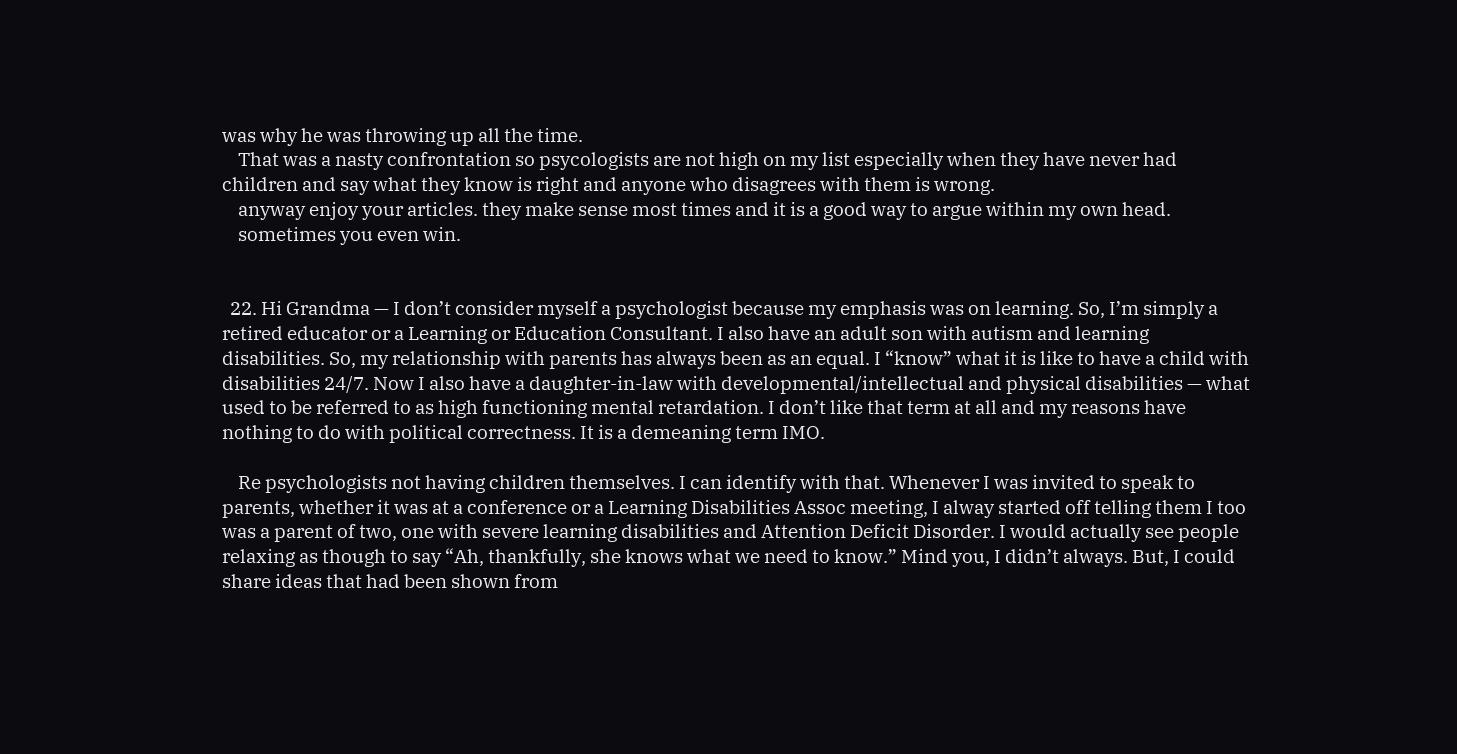was why he was throwing up all the time.
    That was a nasty confrontation so psycologists are not high on my list especially when they have never had children and say what they know is right and anyone who disagrees with them is wrong.
    anyway enjoy your articles. they make sense most times and it is a good way to argue within my own head.
    sometimes you even win.


  22. Hi Grandma — I don’t consider myself a psychologist because my emphasis was on learning. So, I’m simply a retired educator or a Learning or Education Consultant. I also have an adult son with autism and learning disabilities. So, my relationship with parents has always been as an equal. I “know” what it is like to have a child with disabilities 24/7. Now I also have a daughter-in-law with developmental/intellectual and physical disabilities — what used to be referred to as high functioning mental retardation. I don’t like that term at all and my reasons have nothing to do with political correctness. It is a demeaning term IMO.

    Re psychologists not having children themselves. I can identify with that. Whenever I was invited to speak to parents, whether it was at a conference or a Learning Disabilities Assoc meeting, I alway started off telling them I too was a parent of two, one with severe learning disabilities and Attention Deficit Disorder. I would actually see people relaxing as though to say “Ah, thankfully, she knows what we need to know.” Mind you, I didn’t always. But, I could share ideas that had been shown from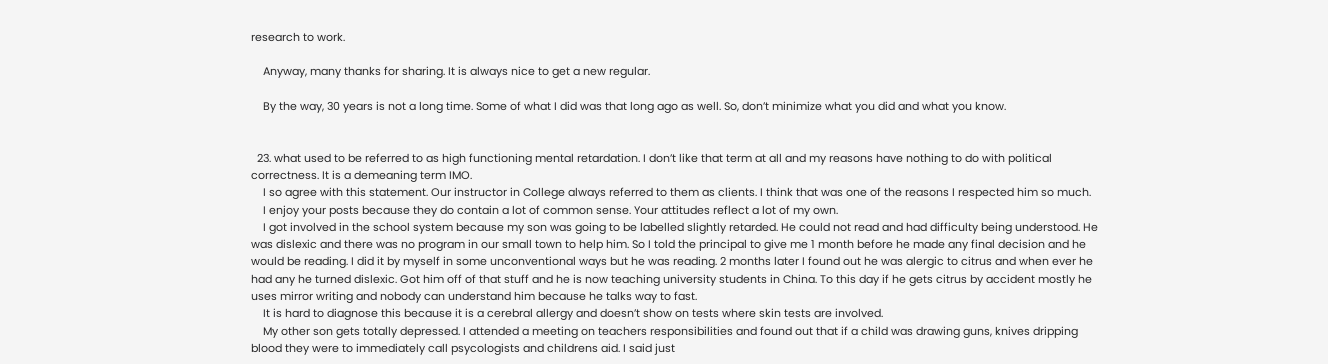research to work.

    Anyway, many thanks for sharing. It is always nice to get a new regular.

    By the way, 30 years is not a long time. Some of what I did was that long ago as well. So, don’t minimize what you did and what you know.


  23. what used to be referred to as high functioning mental retardation. I don’t like that term at all and my reasons have nothing to do with political correctness. It is a demeaning term IMO.
    I so agree with this statement. Our instructor in College always referred to them as clients. I think that was one of the reasons I respected him so much.
    I enjoy your posts because they do contain a lot of common sense. Your attitudes reflect a lot of my own.
    I got involved in the school system because my son was going to be labelled slightly retarded. He could not read and had difficulty being understood. He was dislexic and there was no program in our small town to help him. So I told the principal to give me 1 month before he made any final decision and he would be reading. I did it by myself in some unconventional ways but he was reading. 2 months later I found out he was alergic to citrus and when ever he had any he turned dislexic. Got him off of that stuff and he is now teaching university students in China. To this day if he gets citrus by accident mostly he uses mirror writing and nobody can understand him because he talks way to fast.
    It is hard to diagnose this because it is a cerebral allergy and doesn’t show on tests where skin tests are involved.
    My other son gets totally depressed. I attended a meeting on teachers responsibilities and found out that if a child was drawing guns, knives dripping blood they were to immediately call psycologists and childrens aid. I said just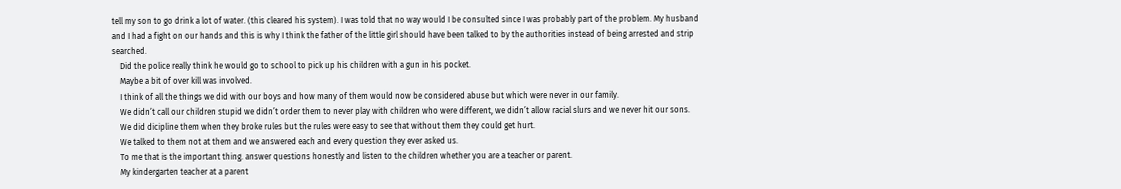tell my son to go drink a lot of water. (this cleared his system). I was told that no way would I be consulted since I was probably part of the problem. My husband and I had a fight on our hands and this is why I think the father of the little girl should have been talked to by the authorities instead of being arrested and strip searched.
    Did the police really think he would go to school to pick up his children with a gun in his pocket.
    Maybe a bit of over kill was involved.
    I think of all the things we did with our boys and how many of them would now be considered abuse but which were never in our family.
    We didn’t call our children stupid we didn’t order them to never play with children who were different, we didn’t allow racial slurs and we never hit our sons.
    We did dicipline them when they broke rules but the rules were easy to see that without them they could get hurt.
    We talked to them not at them and we answered each and every question they ever asked us.
    To me that is the important thing. answer questions honestly and listen to the children whether you are a teacher or parent.
    My kindergarten teacher at a parent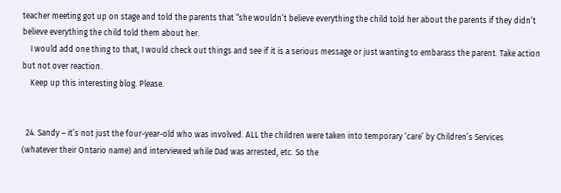teacher meeting got up on stage and told the parents that “she wouldn’t believe everything the child told her about the parents if they didn’t believe everything the child told them about her.
    I would add one thing to that, I would check out things and see if it is a serious message or just wanting to embarass the parent. Take action but not over reaction.
    Keep up this interesting blog. Please.


  24. Sandy – it’s not just the four-year-old who was involved. ALL the children were taken into temporary ‘care’ by Children’s Services (whatever their Ontario name) and interviewed while Dad was arrested, etc. So the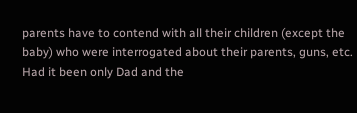parents have to contend with all their children (except the baby) who were interrogated about their parents, guns, etc. Had it been only Dad and the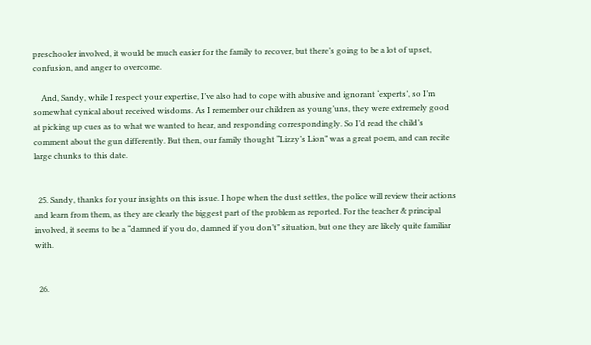preschooler involved, it would be much easier for the family to recover, but there’s going to be a lot of upset, confusion, and anger to overcome.

    And, Sandy, while I respect your expertise, I’ve also had to cope with abusive and ignorant ‘experts’, so I’m somewhat cynical about received wisdoms. As I remember our children as young’uns, they were extremely good at picking up cues as to what we wanted to hear, and responding correspondingly. So I’d read the child’s comment about the gun differently. But then, our family thought “Lizzy’s Lion” was a great poem, and can recite large chunks to this date.


  25. Sandy, thanks for your insights on this issue. I hope when the dust settles, the police will review their actions and learn from them, as they are clearly the biggest part of the problem as reported. For the teacher & principal involved, it seems to be a “damned if you do, damned if you don’t” situation, but one they are likely quite familiar with.


  26.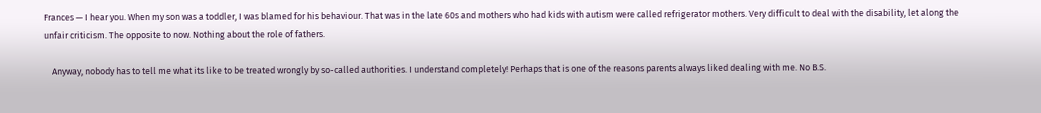Frances — I hear you. When my son was a toddler, I was blamed for his behaviour. That was in the late 60s and mothers who had kids with autism were called refrigerator mothers. Very difficult to deal with the disability, let along the unfair criticism. The opposite to now. Nothing about the role of fathers.

    Anyway, nobody has to tell me what its like to be treated wrongly by so-called authorities. I understand completely! Perhaps that is one of the reasons parents always liked dealing with me. No B.S.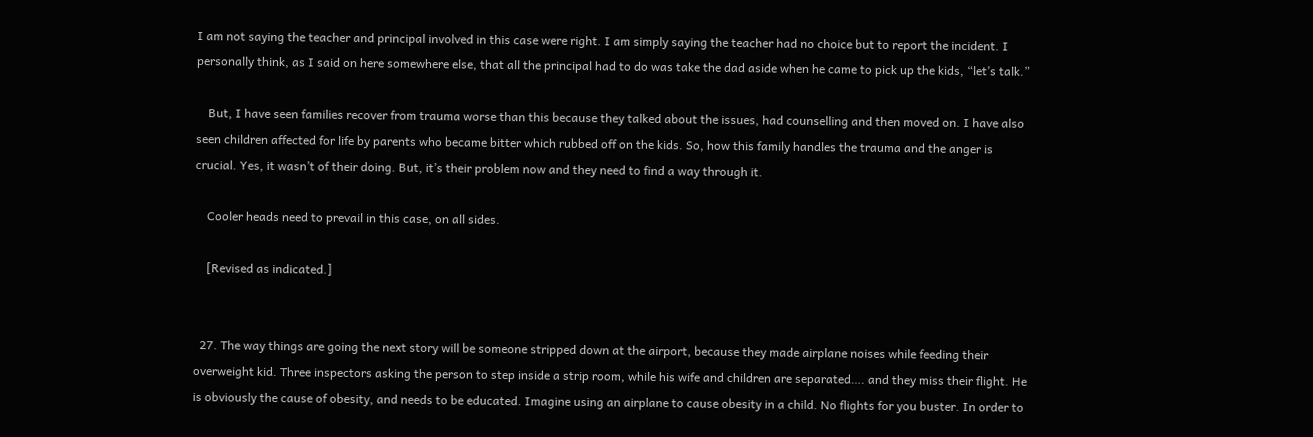I am not saying the teacher and principal involved in this case were right. I am simply saying the teacher had no choice but to report the incident. I personally think, as I said on here somewhere else, that all the principal had to do was take the dad aside when he came to pick up the kids, “let’s talk.”

    But, I have seen families recover from trauma worse than this because they talked about the issues, had counselling and then moved on. I have also seen children affected for life by parents who became bitter which rubbed off on the kids. So, how this family handles the trauma and the anger is crucial. Yes, it wasn’t of their doing. But, it’s their problem now and they need to find a way through it.

    Cooler heads need to prevail in this case, on all sides.

    [Revised as indicated.]


  27. The way things are going the next story will be someone stripped down at the airport, because they made airplane noises while feeding their overweight kid. Three inspectors asking the person to step inside a strip room, while his wife and children are separated…. and they miss their flight. He is obviously the cause of obesity, and needs to be educated. Imagine using an airplane to cause obesity in a child. No flights for you buster. In order to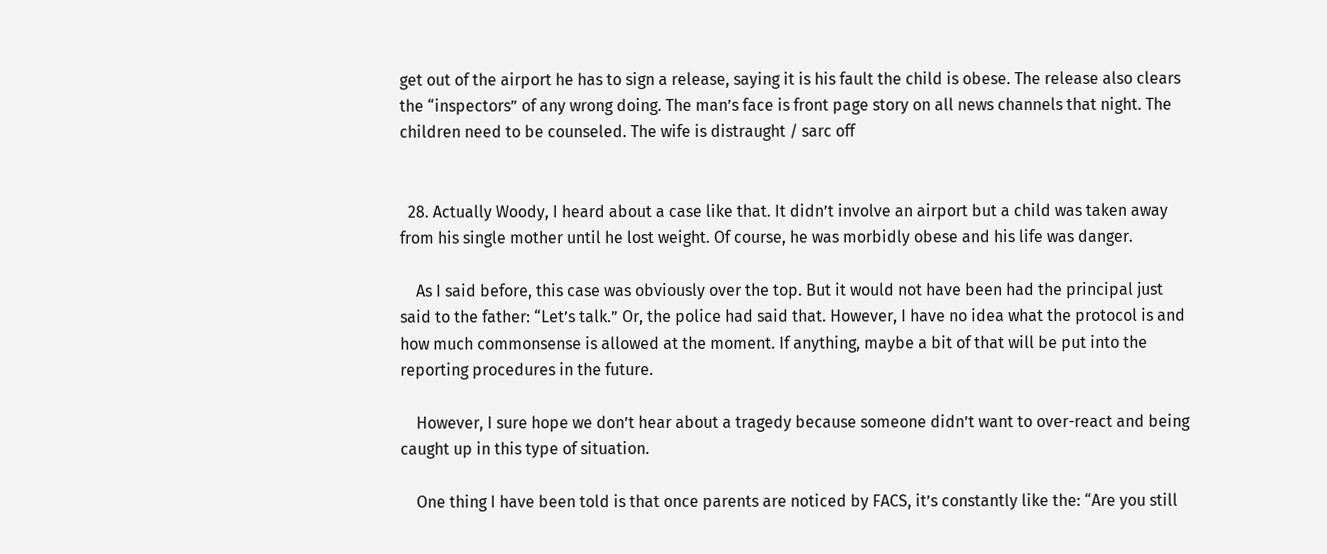get out of the airport he has to sign a release, saying it is his fault the child is obese. The release also clears the “inspectors” of any wrong doing. The man’s face is front page story on all news channels that night. The children need to be counseled. The wife is distraught / sarc off


  28. Actually Woody, I heard about a case like that. It didn’t involve an airport but a child was taken away from his single mother until he lost weight. Of course, he was morbidly obese and his life was danger.

    As I said before, this case was obviously over the top. But it would not have been had the principal just said to the father: “Let’s talk.” Or, the police had said that. However, I have no idea what the protocol is and how much commonsense is allowed at the moment. If anything, maybe a bit of that will be put into the reporting procedures in the future.

    However, I sure hope we don’t hear about a tragedy because someone didn’t want to over-react and being caught up in this type of situation.

    One thing I have been told is that once parents are noticed by FACS, it’s constantly like the: “Are you still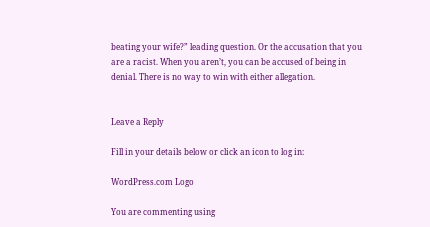beating your wife?” leading question. Or the accusation that you are a racist. When you aren’t, you can be accused of being in denial. There is no way to win with either allegation.


Leave a Reply

Fill in your details below or click an icon to log in:

WordPress.com Logo

You are commenting using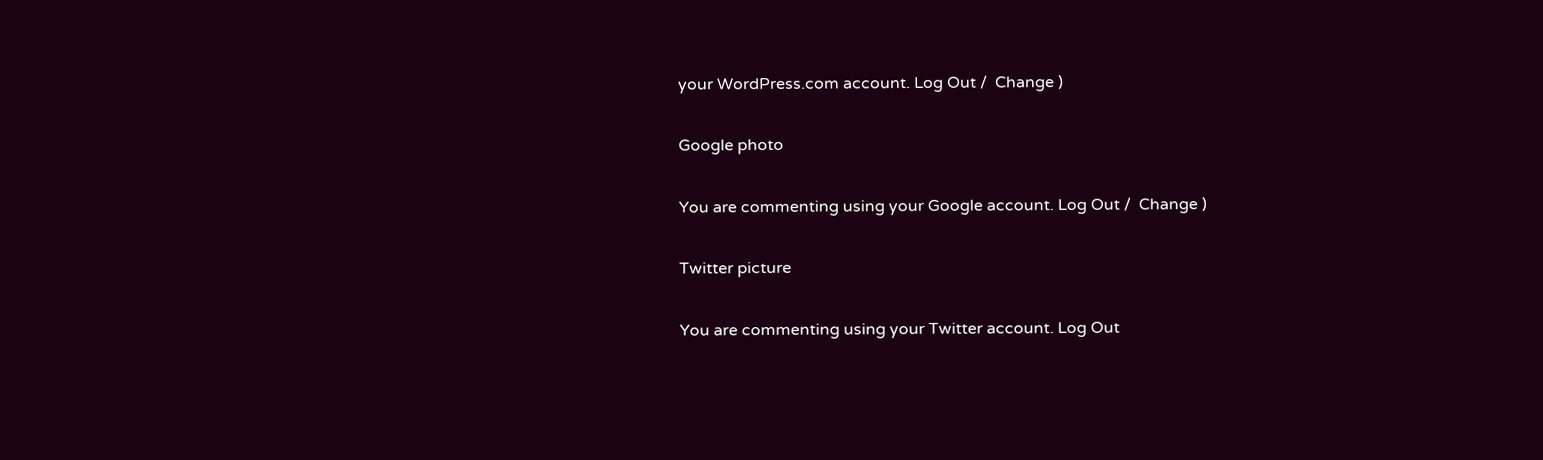your WordPress.com account. Log Out /  Change )

Google photo

You are commenting using your Google account. Log Out /  Change )

Twitter picture

You are commenting using your Twitter account. Log Out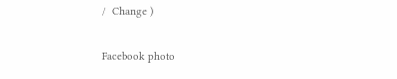/  Change )

Facebook photo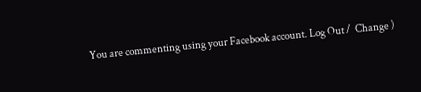You are commenting using your Facebook account. Log Out /  Change )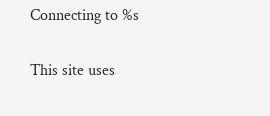Connecting to %s

This site uses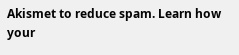Akismet to reduce spam. Learn how your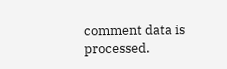comment data is processed.